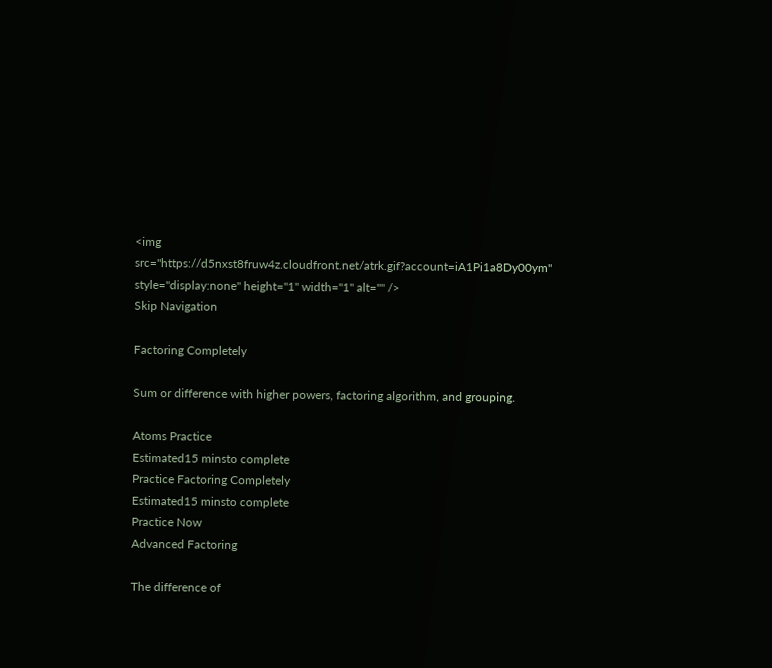<img src="https://d5nxst8fruw4z.cloudfront.net/atrk.gif?account=iA1Pi1a8Dy00ym" style="display:none" height="1" width="1" alt="" />
Skip Navigation

Factoring Completely

Sum or difference with higher powers, factoring algorithm, and grouping.

Atoms Practice
Estimated15 minsto complete
Practice Factoring Completely
Estimated15 minsto complete
Practice Now
Advanced Factoring

The difference of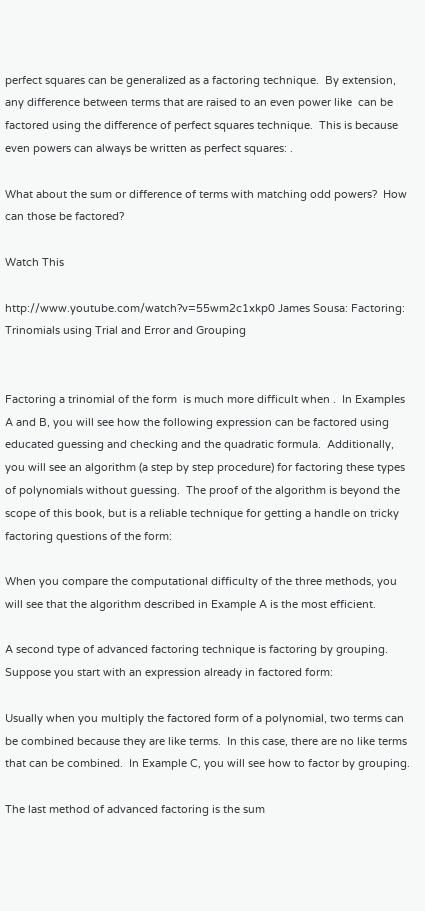perfect squares can be generalized as a factoring technique.  By extension, any difference between terms that are raised to an even power like  can be factored using the difference of perfect squares technique.  This is because even powers can always be written as perfect squares: .

What about the sum or difference of terms with matching odd powers?  How can those be factored?

Watch This

http://www.youtube.com/watch?v=55wm2c1xkp0 James Sousa: Factoring: Trinomials using Trial and Error and Grouping


Factoring a trinomial of the form  is much more difficult when .  In Examples A and B, you will see how the following expression can be factored using educated guessing and checking and the quadratic formula.  Additionally, you will see an algorithm (a step by step procedure) for factoring these types of polynomials without guessing.  The proof of the algorithm is beyond the scope of this book, but is a reliable technique for getting a handle on tricky factoring questions of the form:

When you compare the computational difficulty of the three methods, you will see that the algorithm described in Example A is the most efficient.

A second type of advanced factoring technique is factoring by grouping.  Suppose you start with an expression already in factored form:

Usually when you multiply the factored form of a polynomial, two terms can be combined because they are like terms.  In this case, there are no like terms that can be combined.  In Example C, you will see how to factor by grouping.

The last method of advanced factoring is the sum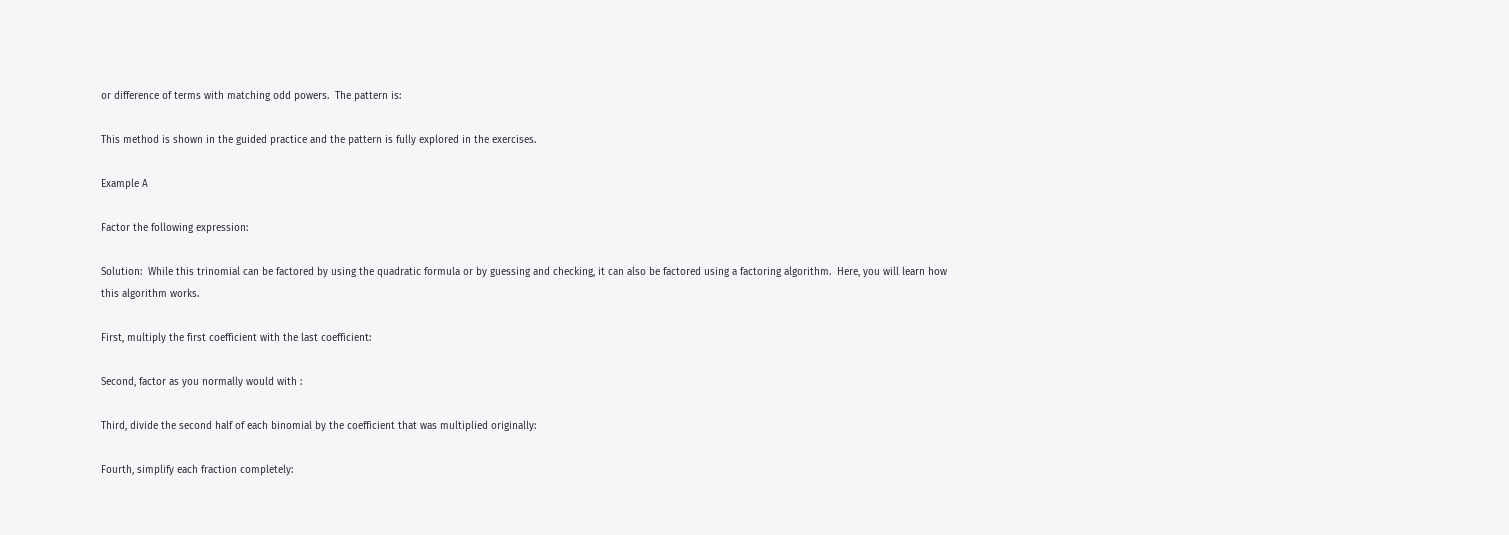or difference of terms with matching odd powers.  The pattern is:

This method is shown in the guided practice and the pattern is fully explored in the exercises.

Example A

Factor the following expression:

Solution:  While this trinomial can be factored by using the quadratic formula or by guessing and checking, it can also be factored using a factoring algorithm.  Here, you will learn how this algorithm works.

First, multiply the first coefficient with the last coefficient:

Second, factor as you normally would with :

Third, divide the second half of each binomial by the coefficient that was multiplied originally:

Fourth, simplify each fraction completely: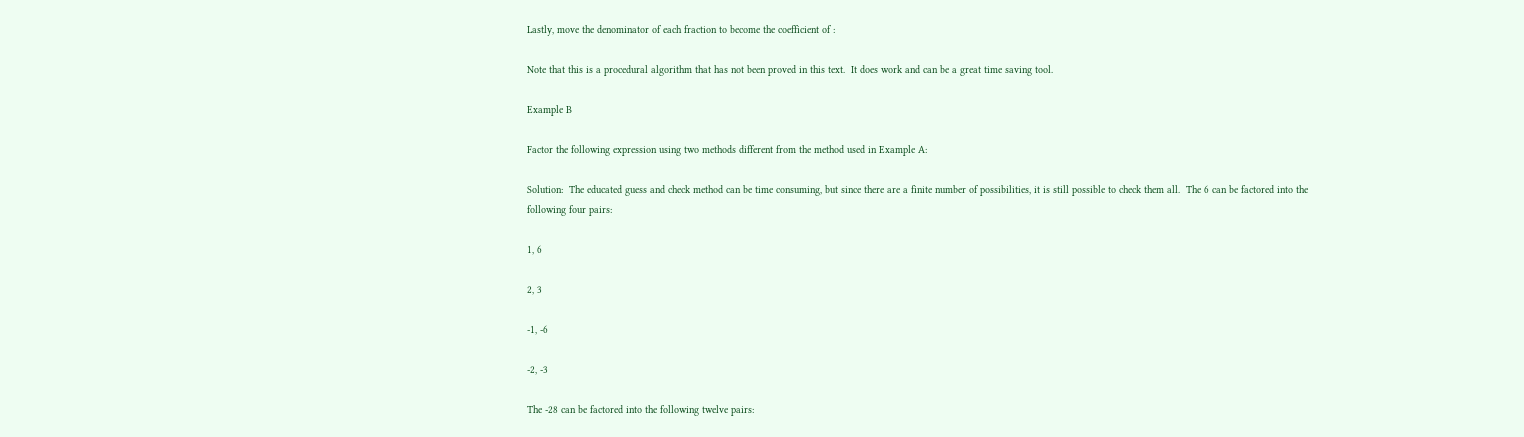Lastly, move the denominator of each fraction to become the coefficient of :

Note that this is a procedural algorithm that has not been proved in this text.  It does work and can be a great time saving tool.

Example B

Factor the following expression using two methods different from the method used in Example A:

Solution:  The educated guess and check method can be time consuming, but since there are a finite number of possibilities, it is still possible to check them all.  The 6 can be factored into the following four pairs:

1, 6

2, 3

-1, -6

-2, -3

The -28 can be factored into the following twelve pairs: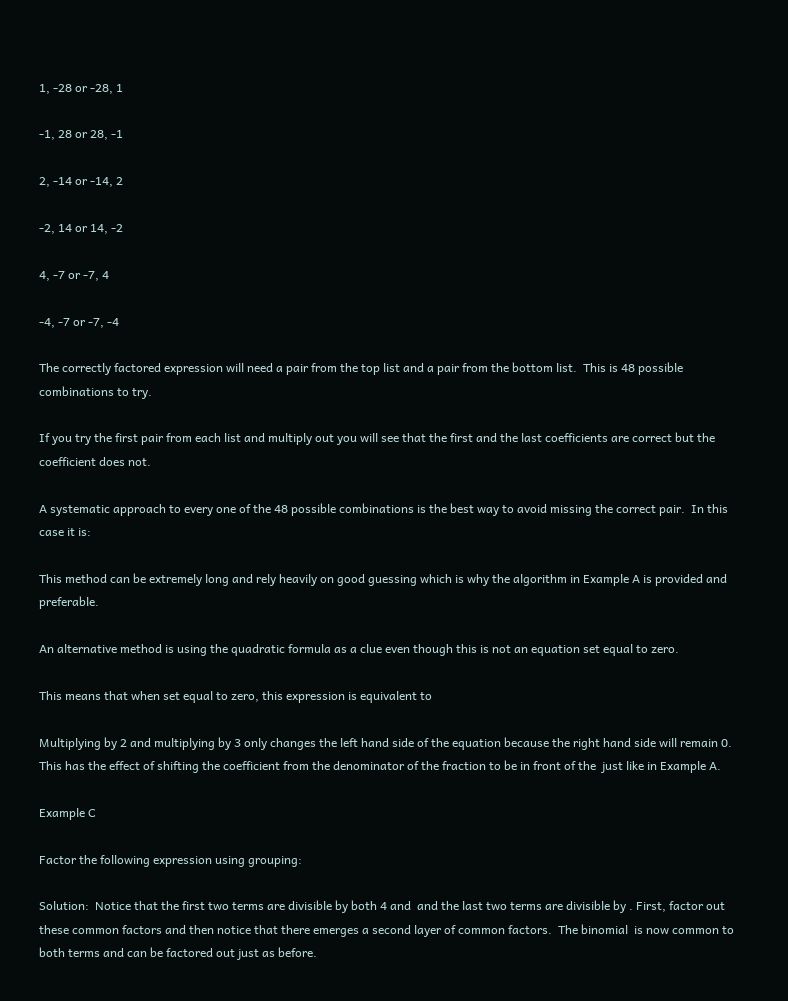1, -28 or -28, 1

-1, 28 or 28, -1

2, -14 or -14, 2

-2, 14 or 14, -2

4, -7 or -7, 4

-4, -7 or -7, -4

The correctly factored expression will need a pair from the top list and a pair from the bottom list.  This is 48 possible combinations to try.

If you try the first pair from each list and multiply out you will see that the first and the last coefficients are correct but the  coefficient does not.

A systematic approach to every one of the 48 possible combinations is the best way to avoid missing the correct pair.  In this case it is:

This method can be extremely long and rely heavily on good guessing which is why the algorithm in Example A is provided and preferable.

An alternative method is using the quadratic formula as a clue even though this is not an equation set equal to zero.

This means that when set equal to zero, this expression is equivalent to

Multiplying by 2 and multiplying by 3 only changes the left hand side of the equation because the right hand side will remain 0.  This has the effect of shifting the coefficient from the denominator of the fraction to be in front of the  just like in Example A.

Example C

Factor the following expression using grouping:

Solution:  Notice that the first two terms are divisible by both 4 and  and the last two terms are divisible by . First, factor out these common factors and then notice that there emerges a second layer of common factors.  The binomial  is now common to both terms and can be factored out just as before.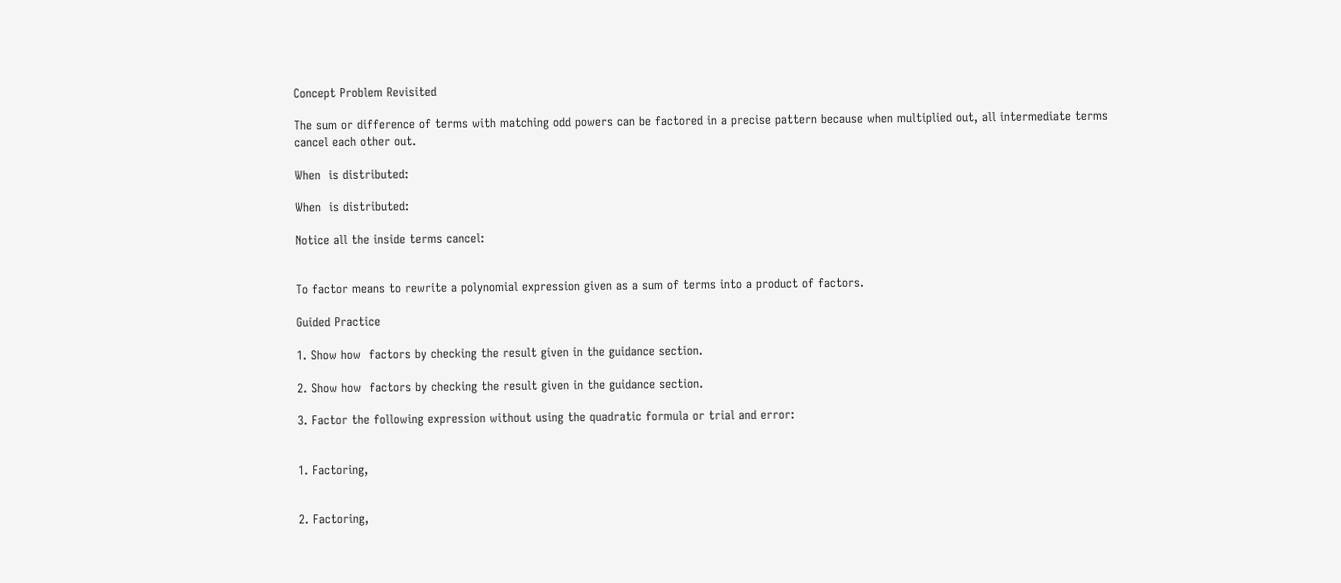Concept Problem Revisited

The sum or difference of terms with matching odd powers can be factored in a precise pattern because when multiplied out, all intermediate terms cancel each other out.

When  is distributed:

When  is distributed:

Notice all the inside terms cancel:


To factor means to rewrite a polynomial expression given as a sum of terms into a product of factors.

Guided Practice

1. Show how  factors by checking the result given in the guidance section.

2. Show how  factors by checking the result given in the guidance section.

3. Factor the following expression without using the quadratic formula or trial and error:


1. Factoring,


2. Factoring,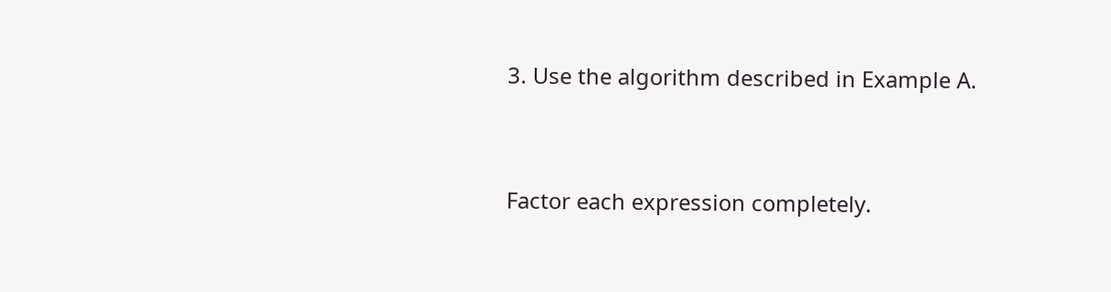3. Use the algorithm described in Example A.


Factor each expression completely.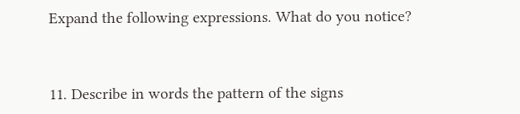Expand the following expressions. What do you notice?



11. Describe in words the pattern of the signs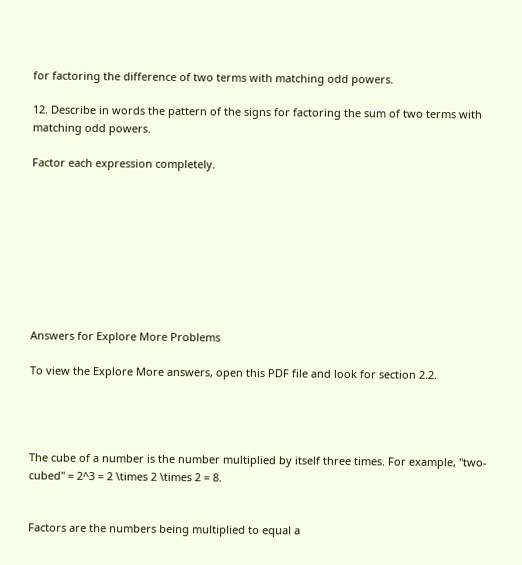for factoring the difference of two terms with matching odd powers.

12. Describe in words the pattern of the signs for factoring the sum of two terms with matching odd powers.

Factor each expression completely.









Answers for Explore More Problems

To view the Explore More answers, open this PDF file and look for section 2.2.




The cube of a number is the number multiplied by itself three times. For example, "two-cubed" = 2^3 = 2 \times 2 \times 2 = 8.


Factors are the numbers being multiplied to equal a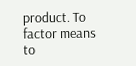product. To factor means to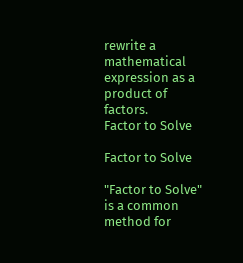rewrite a mathematical expression as a product of factors.
Factor to Solve

Factor to Solve

"Factor to Solve" is a common method for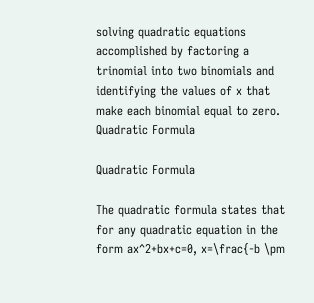solving quadratic equations accomplished by factoring a trinomial into two binomials and identifying the values of x that make each binomial equal to zero.
Quadratic Formula

Quadratic Formula

The quadratic formula states that for any quadratic equation in the form ax^2+bx+c=0, x=\frac{-b \pm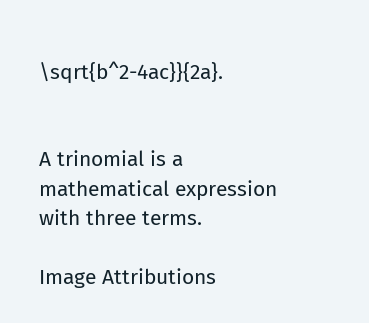\sqrt{b^2-4ac}}{2a}.


A trinomial is a mathematical expression with three terms.

Image Attributions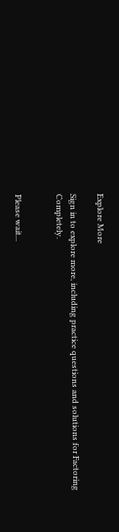Explore More

Sign in to explore more, including practice questions and solutions for Factoring Completely.


Please wait...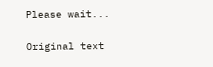Please wait...

Original text